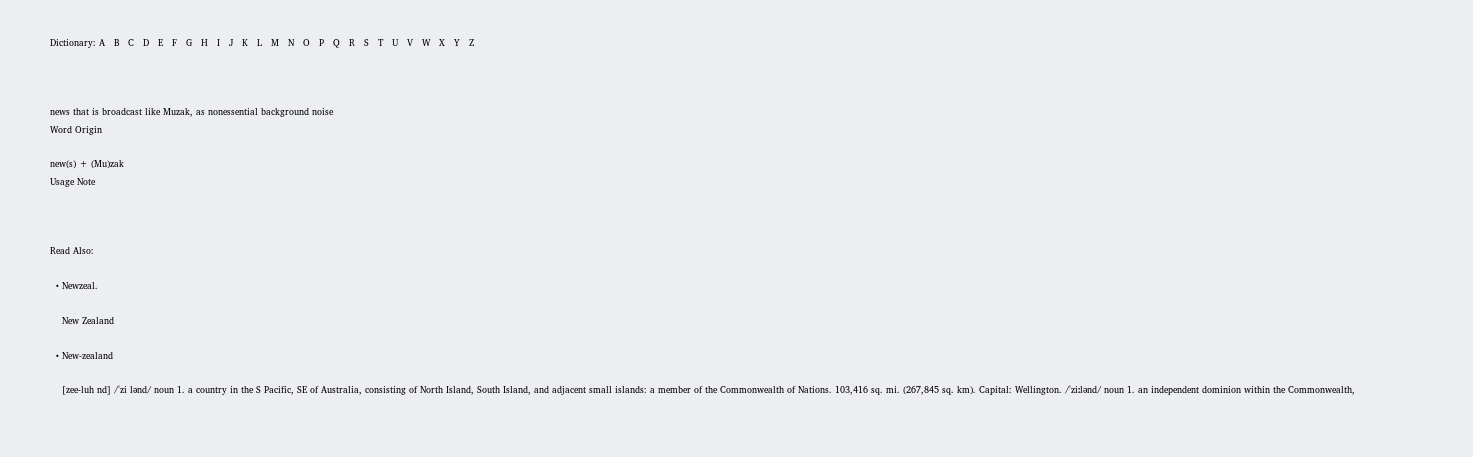Dictionary: A   B   C   D   E   F   G   H   I   J   K   L   M   N   O   P   Q   R   S   T   U   V   W   X   Y   Z



news that is broadcast like Muzak, as nonessential background noise
Word Origin

new(s) + (Mu)zak
Usage Note



Read Also:

  • Newzeal.

    New Zealand

  • New-zealand

    [zee-luh nd] /ˈzi lənd/ noun 1. a country in the S Pacific, SE of Australia, consisting of North Island, South Island, and adjacent small islands: a member of the Commonwealth of Nations. 103,416 sq. mi. (267,845 sq. km). Capital: Wellington. /ˈziːlənd/ noun 1. an independent dominion within the Commonwealth,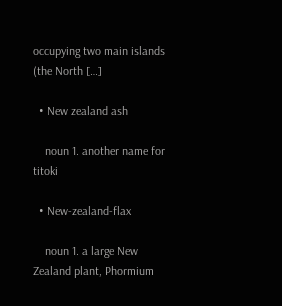occupying two main islands (the North […]

  • New zealand ash

    noun 1. another name for titoki

  • New-zealand-flax

    noun 1. a large New Zealand plant, Phormium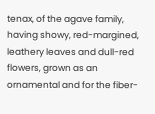tenax, of the agave family, having showy, red-margined, leathery leaves and dull-red flowers, grown as an ornamental and for the fiber-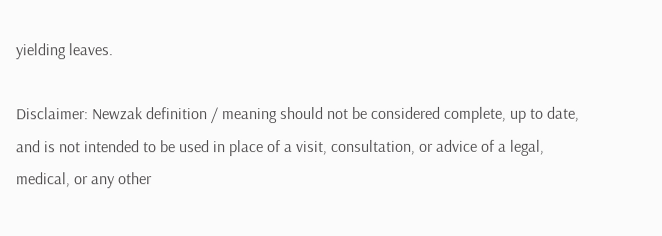yielding leaves.

Disclaimer: Newzak definition / meaning should not be considered complete, up to date, and is not intended to be used in place of a visit, consultation, or advice of a legal, medical, or any other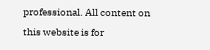professional. All content on this website is for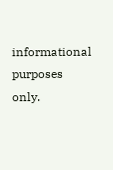informational purposes only.